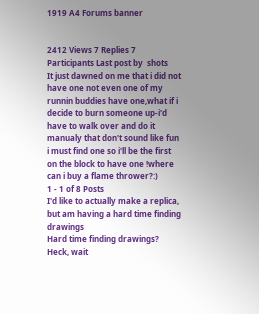1919 A4 Forums banner


2412 Views 7 Replies 7 Participants Last post by  shots
It just dawned on me that i did not have one not even one of my runnin buddies have one,what if i decide to burn someone up-i'd have to walk over and do it manualy that don't sound like fun i must find one so i'll be the first on the block to have one !where can i buy a flame thrower?:)
1 - 1 of 8 Posts
I'd like to actually make a replica, but am having a hard time finding drawings
Hard time finding drawings? Heck, wait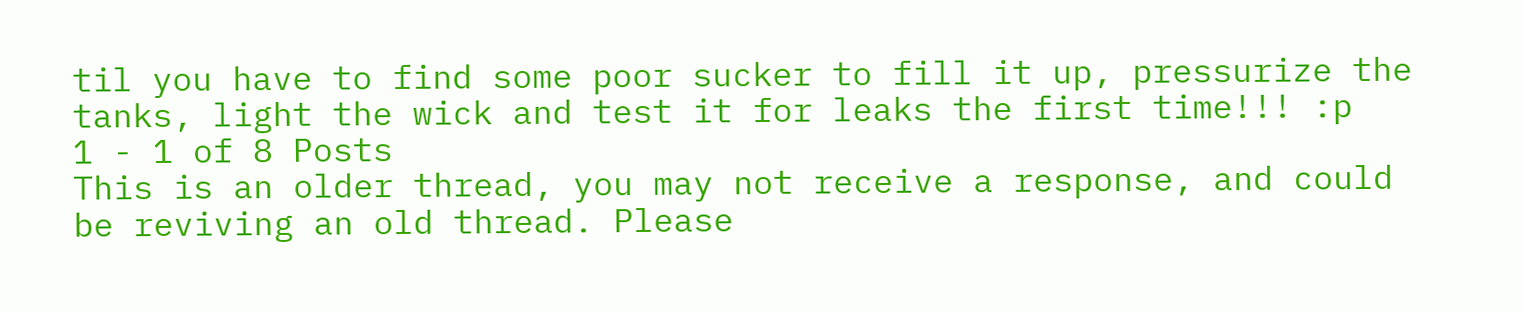til you have to find some poor sucker to fill it up, pressurize the tanks, light the wick and test it for leaks the first time!!! :p
1 - 1 of 8 Posts
This is an older thread, you may not receive a response, and could be reviving an old thread. Please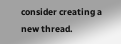consider creating a new thread.